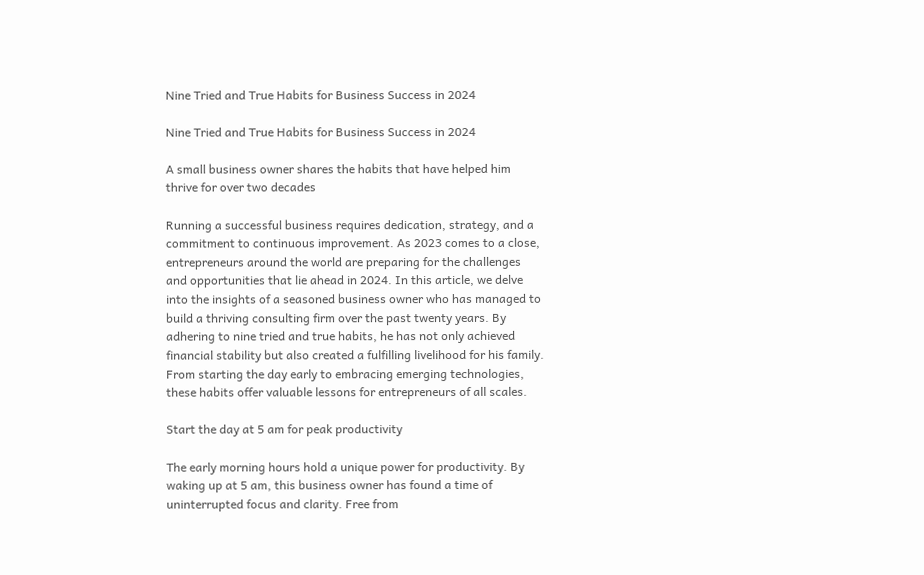Nine Tried and True Habits for Business Success in 2024

Nine Tried and True Habits for Business Success in 2024

A small business owner shares the habits that have helped him thrive for over two decades

Running a successful business requires dedication, strategy, and a commitment to continuous improvement. As 2023 comes to a close, entrepreneurs around the world are preparing for the challenges and opportunities that lie ahead in 2024. In this article, we delve into the insights of a seasoned business owner who has managed to build a thriving consulting firm over the past twenty years. By adhering to nine tried and true habits, he has not only achieved financial stability but also created a fulfilling livelihood for his family. From starting the day early to embracing emerging technologies, these habits offer valuable lessons for entrepreneurs of all scales.

Start the day at 5 am for peak productivity

The early morning hours hold a unique power for productivity. By waking up at 5 am, this business owner has found a time of uninterrupted focus and clarity. Free from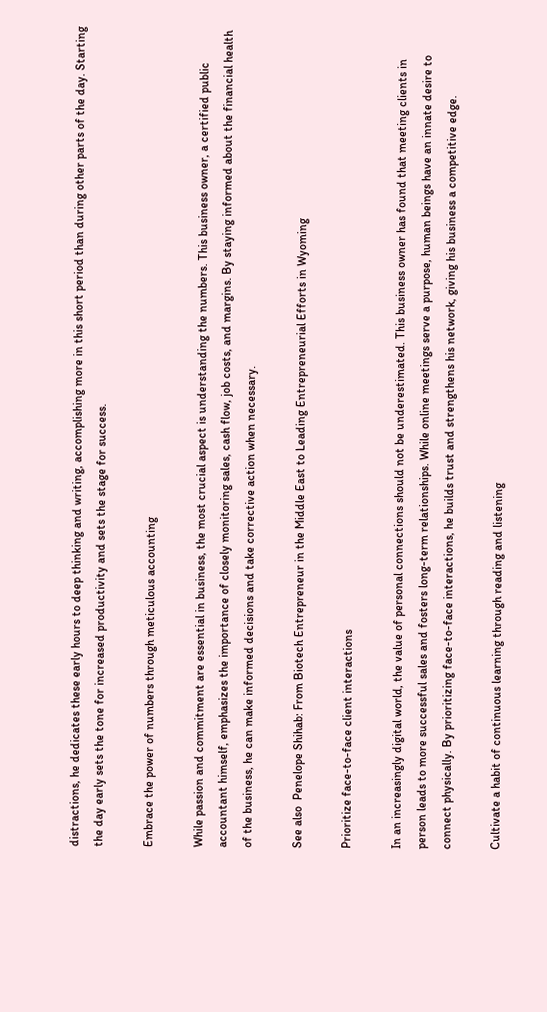distractions, he dedicates these early hours to deep thinking and writing, accomplishing more in this short period than during other parts of the day. Starting the day early sets the tone for increased productivity and sets the stage for success.

Embrace the power of numbers through meticulous accounting

While passion and commitment are essential in business, the most crucial aspect is understanding the numbers. This business owner, a certified public accountant himself, emphasizes the importance of closely monitoring sales, cash flow, job costs, and margins. By staying informed about the financial health of the business, he can make informed decisions and take corrective action when necessary.

See also  Penelope Shihab: From Biotech Entrepreneur in the Middle East to Leading Entrepreneurial Efforts in Wyoming

Prioritize face-to-face client interactions

In an increasingly digital world, the value of personal connections should not be underestimated. This business owner has found that meeting clients in person leads to more successful sales and fosters long-term relationships. While online meetings serve a purpose, human beings have an innate desire to connect physically. By prioritizing face-to-face interactions, he builds trust and strengthens his network, giving his business a competitive edge.

Cultivate a habit of continuous learning through reading and listening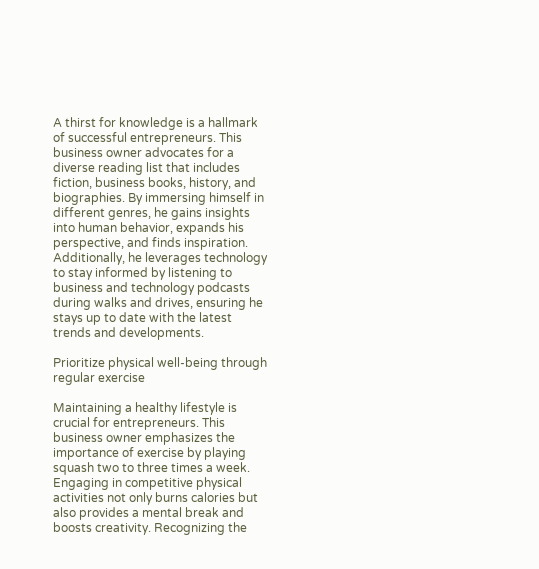A thirst for knowledge is a hallmark of successful entrepreneurs. This business owner advocates for a diverse reading list that includes fiction, business books, history, and biographies. By immersing himself in different genres, he gains insights into human behavior, expands his perspective, and finds inspiration. Additionally, he leverages technology to stay informed by listening to business and technology podcasts during walks and drives, ensuring he stays up to date with the latest trends and developments.

Prioritize physical well-being through regular exercise

Maintaining a healthy lifestyle is crucial for entrepreneurs. This business owner emphasizes the importance of exercise by playing squash two to three times a week. Engaging in competitive physical activities not only burns calories but also provides a mental break and boosts creativity. Recognizing the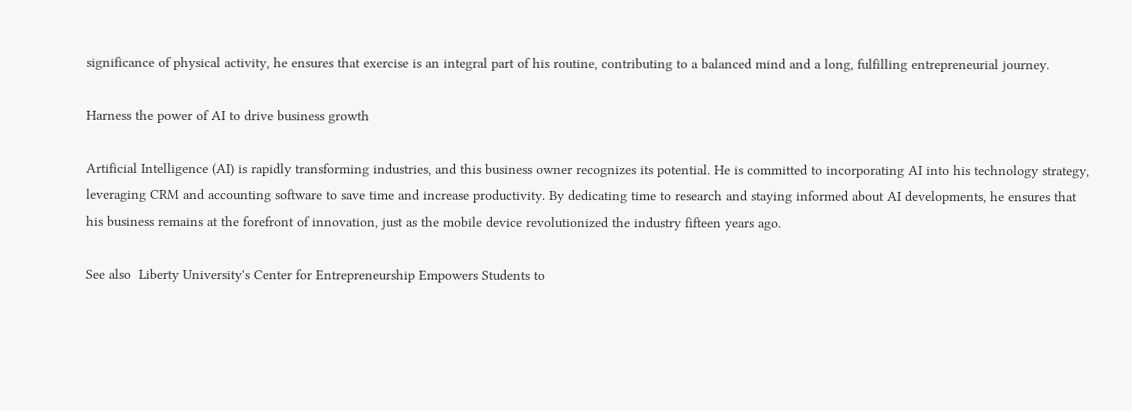significance of physical activity, he ensures that exercise is an integral part of his routine, contributing to a balanced mind and a long, fulfilling entrepreneurial journey.

Harness the power of AI to drive business growth

Artificial Intelligence (AI) is rapidly transforming industries, and this business owner recognizes its potential. He is committed to incorporating AI into his technology strategy, leveraging CRM and accounting software to save time and increase productivity. By dedicating time to research and staying informed about AI developments, he ensures that his business remains at the forefront of innovation, just as the mobile device revolutionized the industry fifteen years ago.

See also  Liberty University's Center for Entrepreneurship Empowers Students to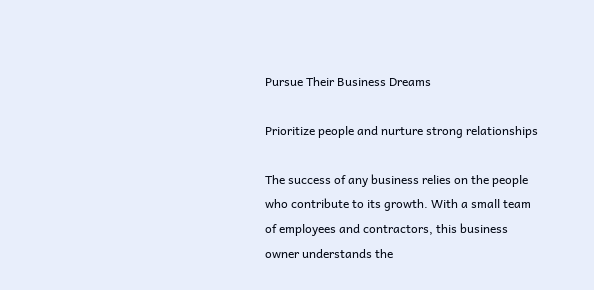Pursue Their Business Dreams

Prioritize people and nurture strong relationships

The success of any business relies on the people who contribute to its growth. With a small team of employees and contractors, this business owner understands the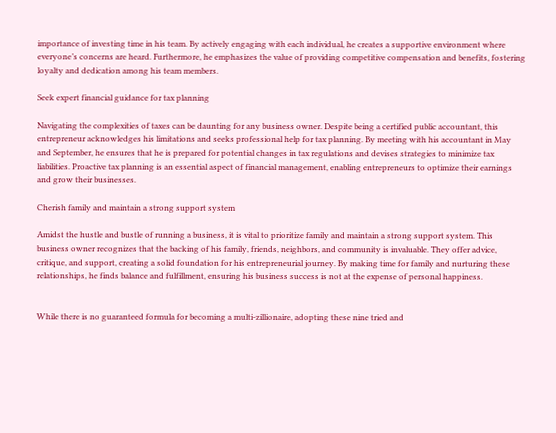importance of investing time in his team. By actively engaging with each individual, he creates a supportive environment where everyone’s concerns are heard. Furthermore, he emphasizes the value of providing competitive compensation and benefits, fostering loyalty and dedication among his team members.

Seek expert financial guidance for tax planning

Navigating the complexities of taxes can be daunting for any business owner. Despite being a certified public accountant, this entrepreneur acknowledges his limitations and seeks professional help for tax planning. By meeting with his accountant in May and September, he ensures that he is prepared for potential changes in tax regulations and devises strategies to minimize tax liabilities. Proactive tax planning is an essential aspect of financial management, enabling entrepreneurs to optimize their earnings and grow their businesses.

Cherish family and maintain a strong support system

Amidst the hustle and bustle of running a business, it is vital to prioritize family and maintain a strong support system. This business owner recognizes that the backing of his family, friends, neighbors, and community is invaluable. They offer advice, critique, and support, creating a solid foundation for his entrepreneurial journey. By making time for family and nurturing these relationships, he finds balance and fulfillment, ensuring his business success is not at the expense of personal happiness.


While there is no guaranteed formula for becoming a multi-zillionaire, adopting these nine tried and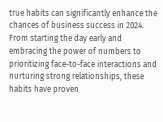true habits can significantly enhance the chances of business success in 2024. From starting the day early and embracing the power of numbers to prioritizing face-to-face interactions and nurturing strong relationships, these habits have proven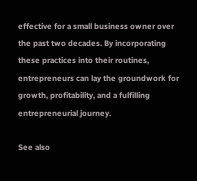effective for a small business owner over the past two decades. By incorporating these practices into their routines, entrepreneurs can lay the groundwork for growth, profitability, and a fulfilling entrepreneurial journey.

See also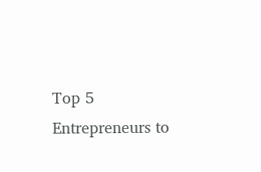Top 5 Entrepreneurs to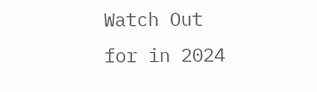Watch Out for in 2024